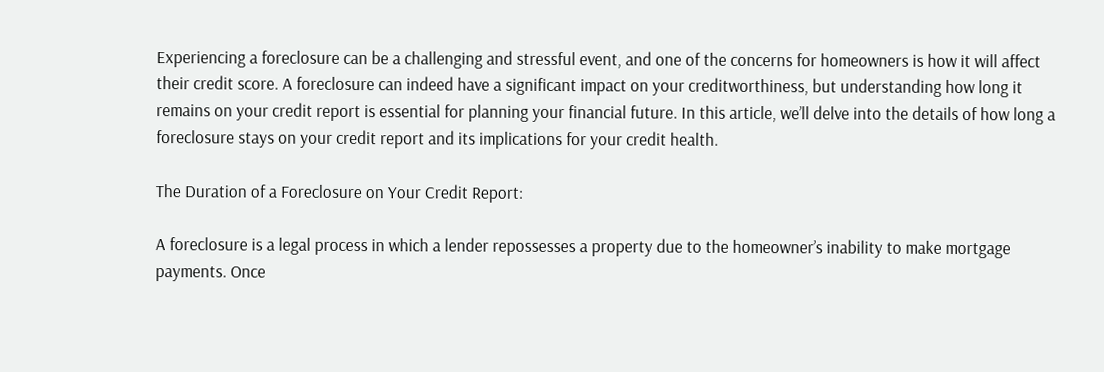Experiencing a foreclosure can be a challenging and stressful event, and one of the concerns for homeowners is how it will affect their credit score. A foreclosure can indeed have a significant impact on your creditworthiness, but understanding how long it remains on your credit report is essential for planning your financial future. In this article, we’ll delve into the details of how long a foreclosure stays on your credit report and its implications for your credit health.

The Duration of a Foreclosure on Your Credit Report:

A foreclosure is a legal process in which a lender repossesses a property due to the homeowner’s inability to make mortgage payments. Once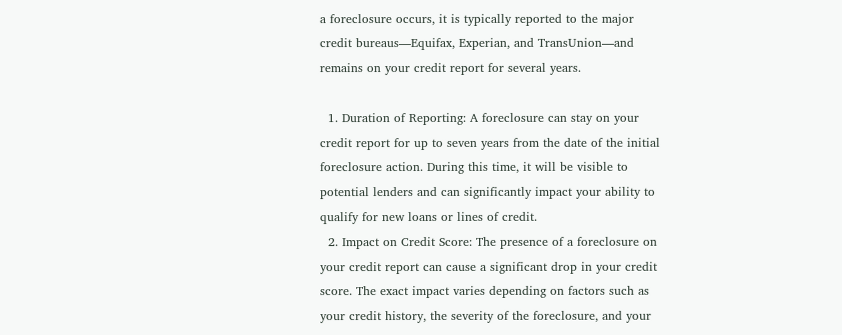a foreclosure occurs, it is typically reported to the major credit bureaus—Equifax, Experian, and TransUnion—and remains on your credit report for several years.

  1. Duration of Reporting: A foreclosure can stay on your credit report for up to seven years from the date of the initial foreclosure action. During this time, it will be visible to potential lenders and can significantly impact your ability to qualify for new loans or lines of credit.
  2. Impact on Credit Score: The presence of a foreclosure on your credit report can cause a significant drop in your credit score. The exact impact varies depending on factors such as your credit history, the severity of the foreclosure, and your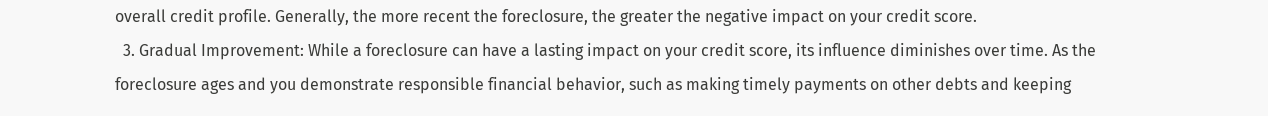overall credit profile. Generally, the more recent the foreclosure, the greater the negative impact on your credit score.
  3. Gradual Improvement: While a foreclosure can have a lasting impact on your credit score, its influence diminishes over time. As the foreclosure ages and you demonstrate responsible financial behavior, such as making timely payments on other debts and keeping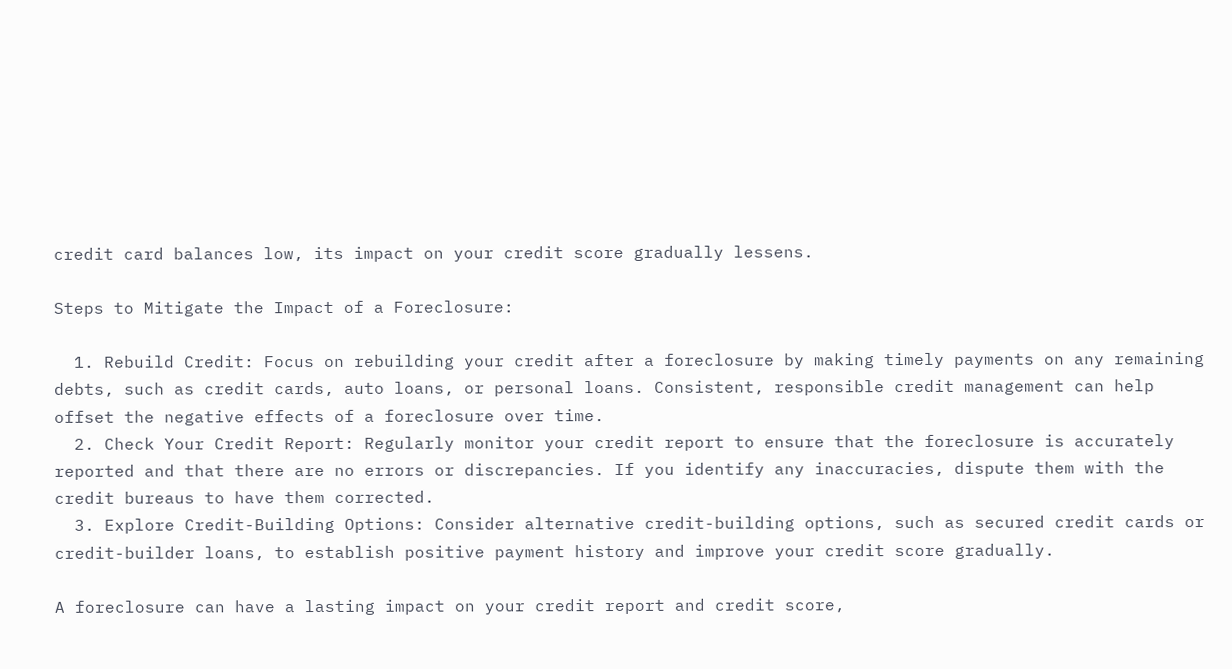credit card balances low, its impact on your credit score gradually lessens.

Steps to Mitigate the Impact of a Foreclosure:

  1. Rebuild Credit: Focus on rebuilding your credit after a foreclosure by making timely payments on any remaining debts, such as credit cards, auto loans, or personal loans. Consistent, responsible credit management can help offset the negative effects of a foreclosure over time.
  2. Check Your Credit Report: Regularly monitor your credit report to ensure that the foreclosure is accurately reported and that there are no errors or discrepancies. If you identify any inaccuracies, dispute them with the credit bureaus to have them corrected.
  3. Explore Credit-Building Options: Consider alternative credit-building options, such as secured credit cards or credit-builder loans, to establish positive payment history and improve your credit score gradually.

A foreclosure can have a lasting impact on your credit report and credit score,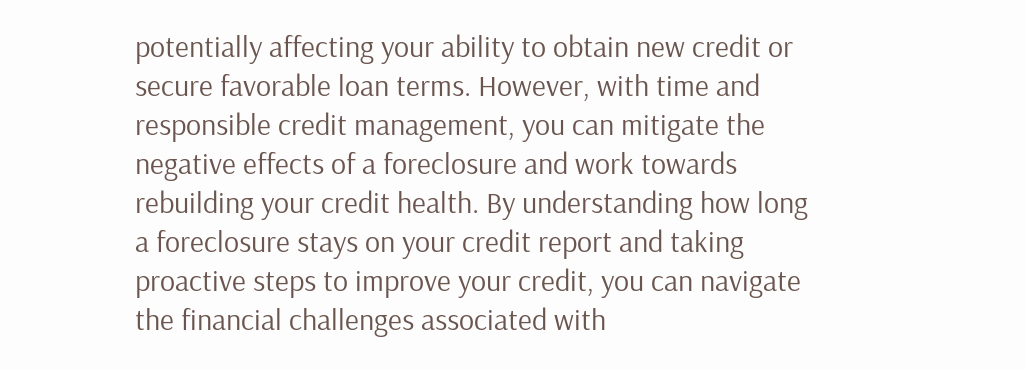potentially affecting your ability to obtain new credit or secure favorable loan terms. However, with time and responsible credit management, you can mitigate the negative effects of a foreclosure and work towards rebuilding your credit health. By understanding how long a foreclosure stays on your credit report and taking proactive steps to improve your credit, you can navigate the financial challenges associated with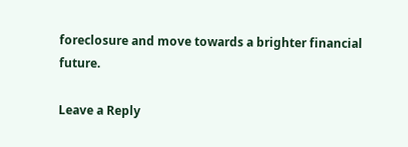foreclosure and move towards a brighter financial future.

Leave a Reply